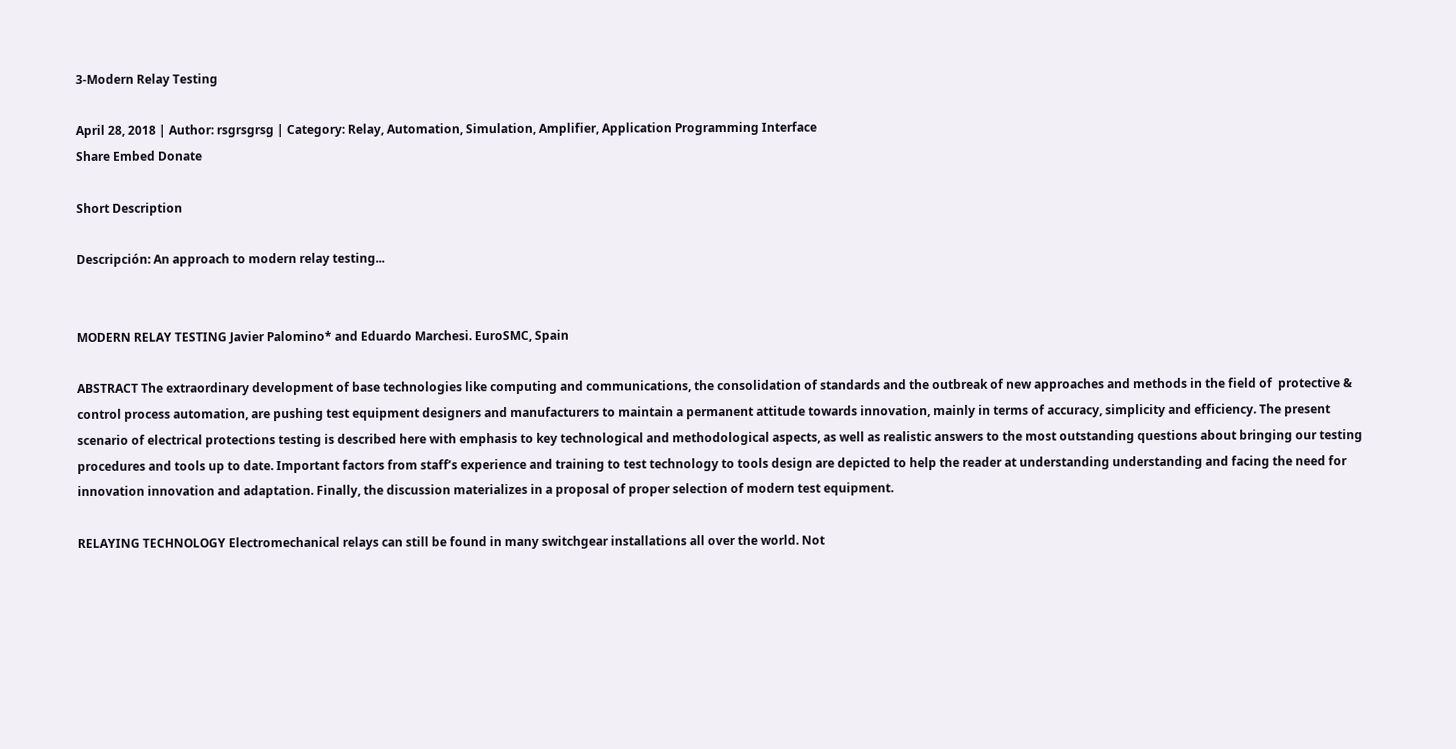3-Modern Relay Testing

April 28, 2018 | Author: rsgrsgrsg | Category: Relay, Automation, Simulation, Amplifier, Application Programming Interface
Share Embed Donate

Short Description

Descripción: An approach to modern relay testing...


MODERN RELAY TESTING Javier Palomino* and Eduardo Marchesi. EuroSMC, Spain

ABSTRACT The extraordinary development of base technologies like computing and communications, the consolidation of standards and the outbreak of new approaches and methods in the field of  protective & control process automation, are pushing test equipment designers and manufacturers to maintain a permanent attitude towards innovation, mainly in terms of accuracy, simplicity and efficiency. The present scenario of electrical protections testing is described here with emphasis to key technological and methodological aspects, as well as realistic answers to the most outstanding questions about bringing our testing procedures and tools up to date. Important factors from staff’s experience and training to test technology to tools design are depicted to help the reader at understanding understanding and facing the need for innovation innovation and adaptation. Finally, the discussion materializes in a proposal of proper selection of modern test equipment.

RELAYING TECHNOLOGY Electromechanical relays can still be found in many switchgear installations all over the world. Not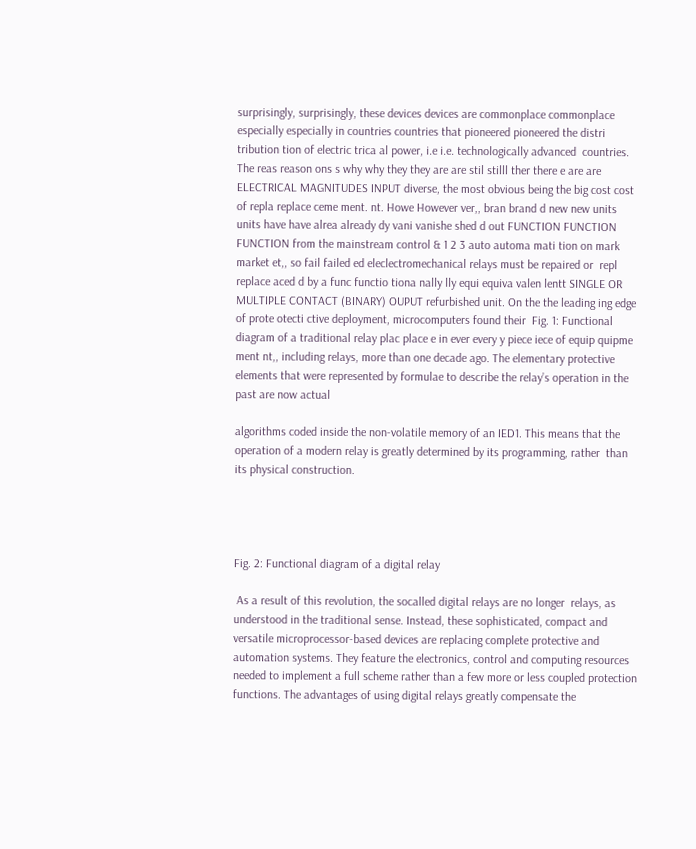surprisingly, surprisingly, these devices devices are commonplace commonplace especially especially in countries countries that pioneered pioneered the distri tribution tion of electric trica al power, i.e i.e. technologically advanced  countries. The reas reason ons s why why they they are are stil stilll ther there e are are ELECTRICAL MAGNITUDES INPUT diverse, the most obvious being the big cost cost of repla replace ceme ment. nt. Howe However ver,, bran brand d new new units units have have alrea already dy vani vanishe shed d out FUNCTION FUNCTION FUNCTION from the mainstream control & 1 2 3 auto automa mati tion on mark market et,, so fail failed ed eleclectromechanical relays must be repaired or  repl replace aced d by a func functio tiona nally lly equi equiva valen lentt SINGLE OR MULTIPLE CONTACT (BINARY) OUPUT refurbished unit. On the the leading ing edge of prote otecti ctive deployment, microcomputers found their  Fig. 1: Functional diagram of a traditional relay plac place e in ever every y piece iece of equip quipme ment nt,, including relays, more than one decade ago. The elementary protective elements that were represented by formulae to describe the relay’s operation in the past are now actual

algorithms coded inside the non-volatile memory of an IED1. This means that the operation of a modern relay is greatly determined by its programming, rather  than its physical construction.




Fig. 2: Functional diagram of a digital relay

 As a result of this revolution, the socalled digital relays are no longer  relays, as understood in the traditional sense. Instead, these sophisticated, compact and versatile microprocessor-based devices are replacing complete protective and automation systems. They feature the electronics, control and computing resources needed to implement a full scheme rather than a few more or less coupled protection functions. The advantages of using digital relays greatly compensate the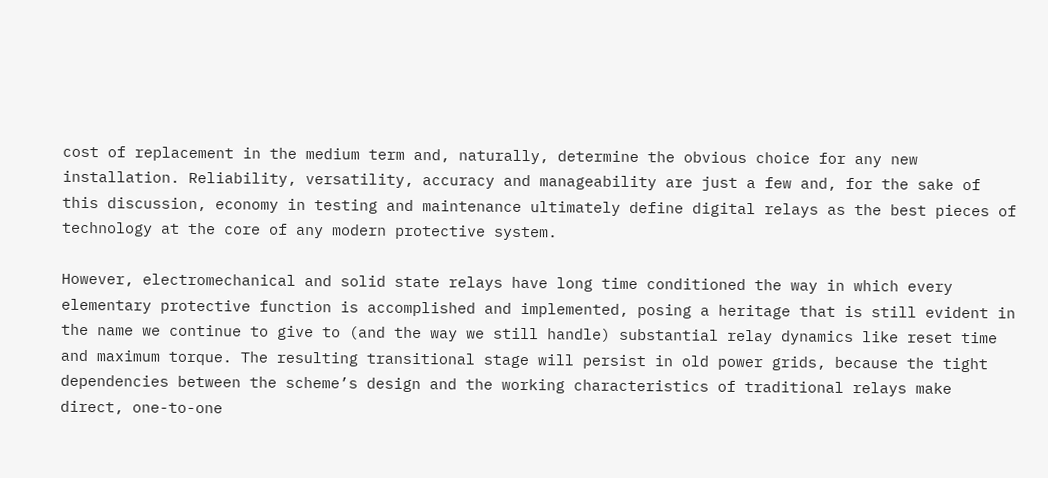cost of replacement in the medium term and, naturally, determine the obvious choice for any new installation. Reliability, versatility, accuracy and manageability are just a few and, for the sake of this discussion, economy in testing and maintenance ultimately define digital relays as the best pieces of technology at the core of any modern protective system.

However, electromechanical and solid state relays have long time conditioned the way in which every elementary protective function is accomplished and implemented, posing a heritage that is still evident in the name we continue to give to (and the way we still handle) substantial relay dynamics like reset time and maximum torque. The resulting transitional stage will persist in old power grids, because the tight dependencies between the scheme’s design and the working characteristics of traditional relays make direct, one-to-one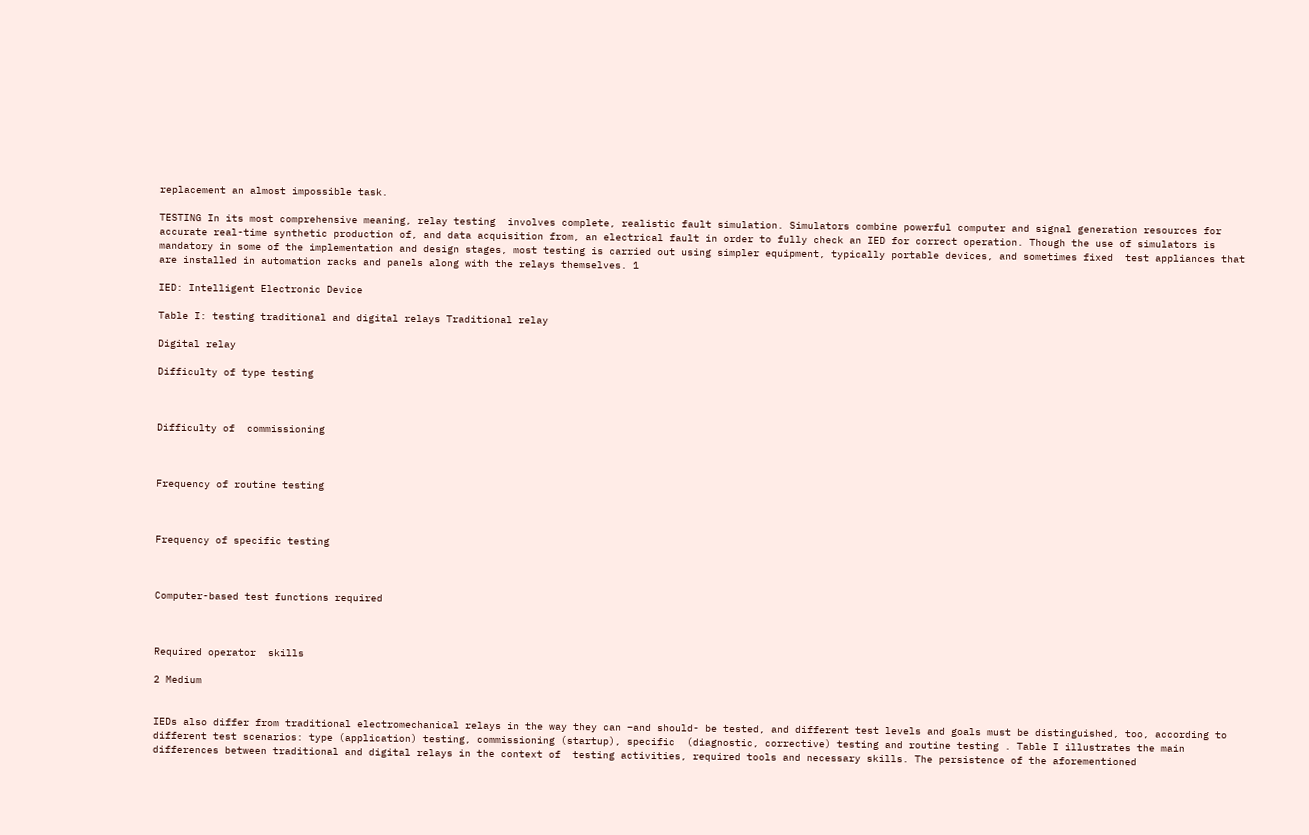replacement an almost impossible task.

TESTING In its most comprehensive meaning, relay testing  involves complete, realistic fault simulation. Simulators combine powerful computer and signal generation resources for accurate real-time synthetic production of, and data acquisition from, an electrical fault in order to fully check an IED for correct operation. Though the use of simulators is mandatory in some of the implementation and design stages, most testing is carried out using simpler equipment, typically portable devices, and sometimes fixed  test appliances that are installed in automation racks and panels along with the relays themselves. 1

IED: Intelligent Electronic Device

Table I: testing traditional and digital relays Traditional relay

Digital relay

Difficulty of type testing



Difficulty of  commissioning



Frequency of routine testing



Frequency of specific testing



Computer-based test functions required



Required operator  skills

2 Medium


IEDs also differ from traditional electromechanical relays in the way they can –and should- be tested, and different test levels and goals must be distinguished, too, according to different test scenarios: type (application) testing, commissioning (startup), specific  (diagnostic, corrective) testing and routine testing . Table I illustrates the main differences between traditional and digital relays in the context of  testing activities, required tools and necessary skills. The persistence of the aforementioned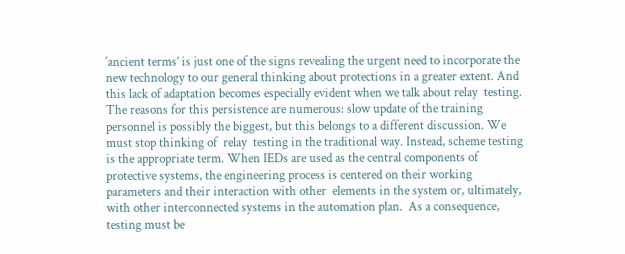‘ancient terms’ is just one of the signs revealing the urgent need to incorporate the new technology to our general thinking about protections in a greater extent. And this lack of adaptation becomes especially evident when we talk about relay  testing. The reasons for this persistence are numerous: slow update of the training personnel is possibly the biggest, but this belongs to a different discussion. We must stop thinking of  relay  testing in the traditional way. Instead, scheme testing is the appropriate term. When IEDs are used as the central components of protective systems, the engineering process is centered on their working parameters and their interaction with other  elements in the system or, ultimately, with other interconnected systems in the automation plan.  As a consequence, testing must be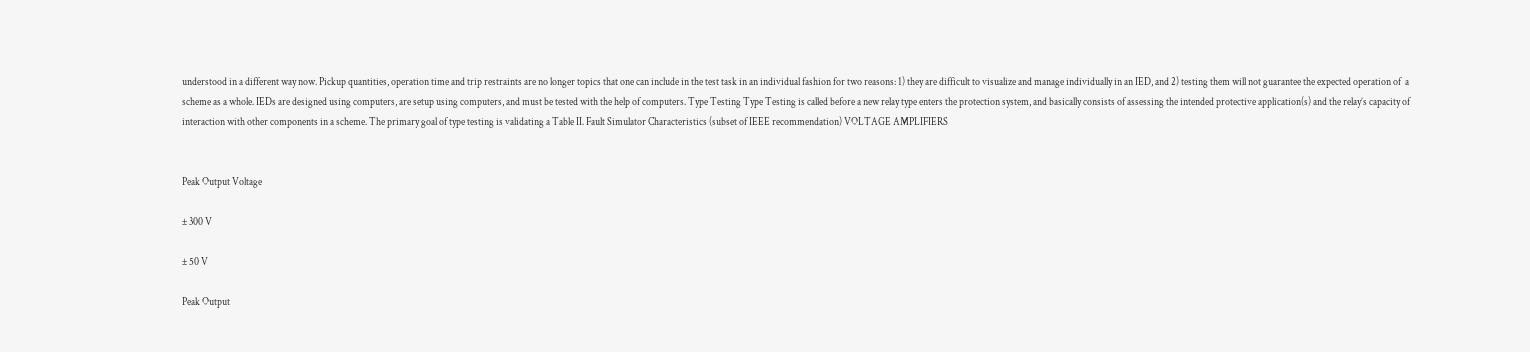understood in a different way now. Pickup quantities, operation time and trip restraints are no longer topics that one can include in the test task in an individual fashion for two reasons: 1) they are difficult to visualize and manage individually in an IED, and 2) testing them will not guarantee the expected operation of  a scheme as a whole. IEDs are designed using computers, are setup using computers, and must be tested with the help of computers. Type Testing Type Testing is called before a new relay type enters the protection system, and basically consists of assessing the intended protective application(s) and the relay’s capacity of  interaction with other components in a scheme. The primary goal of type testing is validating a Table II. Fault Simulator Characteristics (subset of IEEE recommendation) VOLTAGE AMPLIFIERS


Peak Output Voltage

± 300 V

± 50 V

Peak Output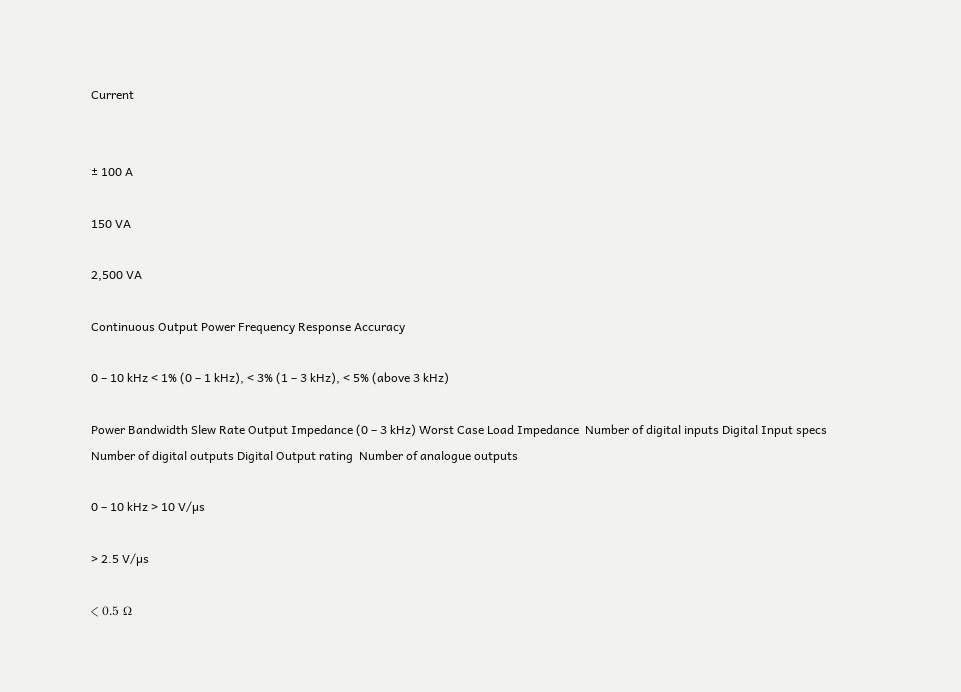Current


± 100 A

150 VA

2,500 VA

Continuous Output Power Frequency Response Accuracy

0 – 10 kHz < 1% (0 – 1 kHz), < 3% (1 – 3 kHz), < 5% (above 3 kHz)

Power Bandwidth Slew Rate Output Impedance (0 – 3 kHz) Worst Case Load Impedance  Number of digital inputs Digital Input specs  Number of digital outputs Digital Output rating  Number of analogue outputs

0 – 10 kHz > 10 V/µs

> 2.5 V/µs

< 0.5 Ω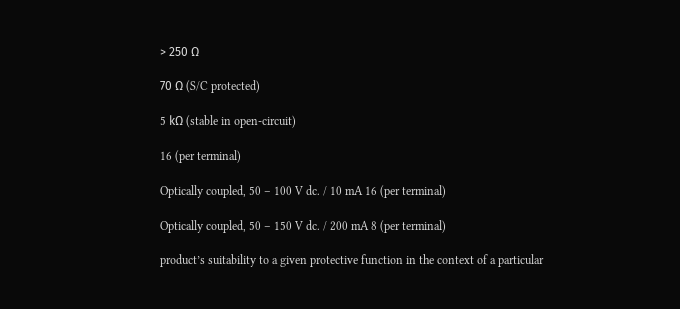> 250 Ω

70 Ω (S/C protected)

5 kΩ (stable in open-circuit)

16 (per terminal)

Optically coupled, 50 – 100 V dc. / 10 mA 16 (per terminal)

Optically coupled, 50 – 150 V dc. / 200 mA 8 (per terminal)

product’s suitability to a given protective function in the context of a particular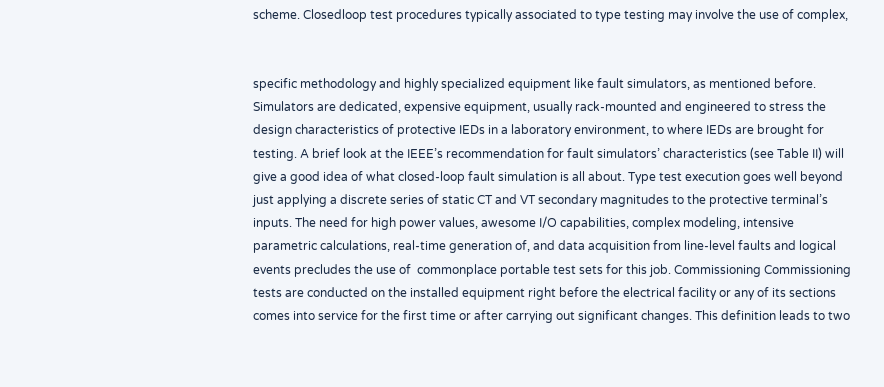scheme. Closedloop test procedures typically associated to type testing may involve the use of complex,


specific methodology and highly specialized equipment like fault simulators, as mentioned before. Simulators are dedicated, expensive equipment, usually rack-mounted and engineered to stress the design characteristics of protective IEDs in a laboratory environment, to where IEDs are brought for testing. A brief look at the IEEE’s recommendation for fault simulators’ characteristics (see Table II) will give a good idea of what closed-loop fault simulation is all about. Type test execution goes well beyond just applying a discrete series of static CT and VT secondary magnitudes to the protective terminal’s inputs. The need for high power values, awesome I/O capabilities, complex modeling, intensive parametric calculations, real-time generation of, and data acquisition from line-level faults and logical events precludes the use of  commonplace portable test sets for this job. Commissioning Commissioning tests are conducted on the installed equipment right before the electrical facility or any of its sections comes into service for the first time or after carrying out significant changes. This definition leads to two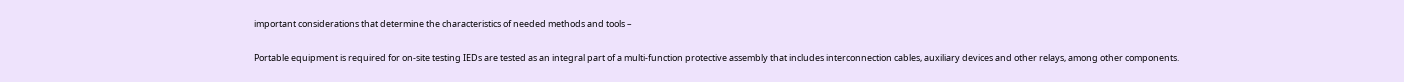important considerations that determine the characteristics of needed methods and tools –

Portable equipment is required for on-site testing IEDs are tested as an integral part of a multi-function protective assembly that includes interconnection cables, auxiliary devices and other relays, among other components.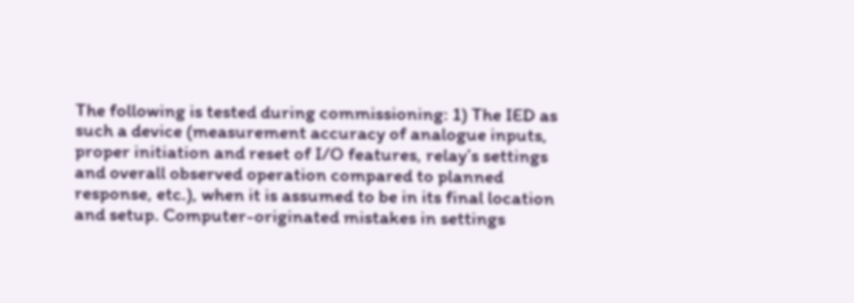The following is tested during commissioning: 1) The IED as such a device (measurement accuracy of analogue inputs, proper initiation and reset of I/O features, relay’s settings and overall observed operation compared to planned response, etc.), when it is assumed to be in its final location and setup. Computer-originated mistakes in settings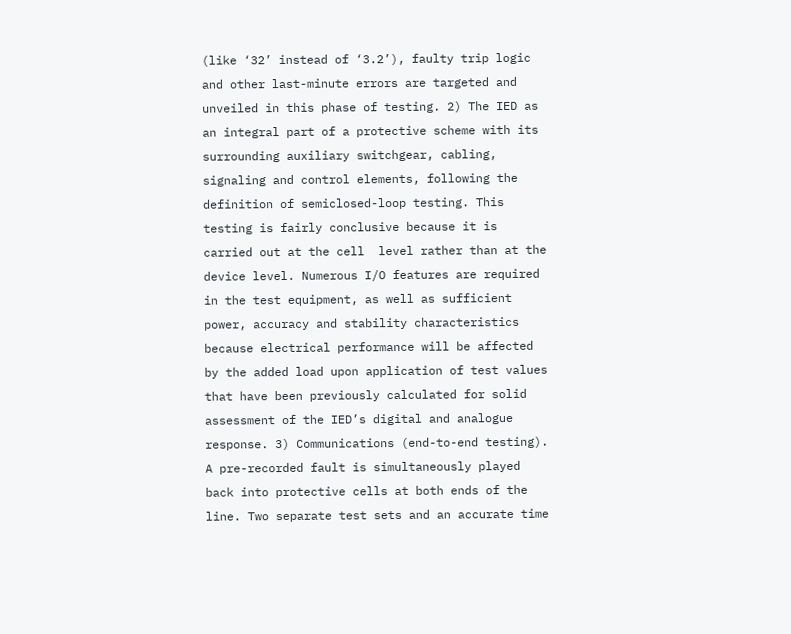(like ‘32’ instead of ‘3.2’), faulty trip logic and other last-minute errors are targeted and unveiled in this phase of testing. 2) The IED as an integral part of a protective scheme with its surrounding auxiliary switchgear, cabling, signaling and control elements, following the definition of semiclosed-loop testing. This testing is fairly conclusive because it is carried out at the cell  level rather than at the device level. Numerous I/O features are required in the test equipment, as well as sufficient power, accuracy and stability characteristics because electrical performance will be affected by the added load upon application of test values that have been previously calculated for solid assessment of the IED’s digital and analogue response. 3) Communications (end-to-end testing).  A pre-recorded fault is simultaneously played back into protective cells at both ends of the line. Two separate test sets and an accurate time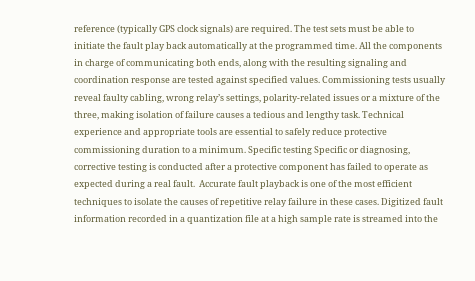reference (typically GPS clock signals) are required. The test sets must be able to initiate the fault play back automatically at the programmed time. All the components in charge of communicating both ends, along with the resulting signaling and coordination response are tested against specified values. Commissioning tests usually reveal faulty cabling, wrong relay’s settings, polarity-related issues or a mixture of the three, making isolation of failure causes a tedious and lengthy task. Technical experience and appropriate tools are essential to safely reduce protective commissioning duration to a minimum. Specific testing Specific or diagnosing, corrective testing is conducted after a protective component has failed to operate as expected during a real fault.  Accurate fault playback is one of the most efficient techniques to isolate the causes of repetitive relay failure in these cases. Digitized fault information recorded in a quantization file at a high sample rate is streamed into the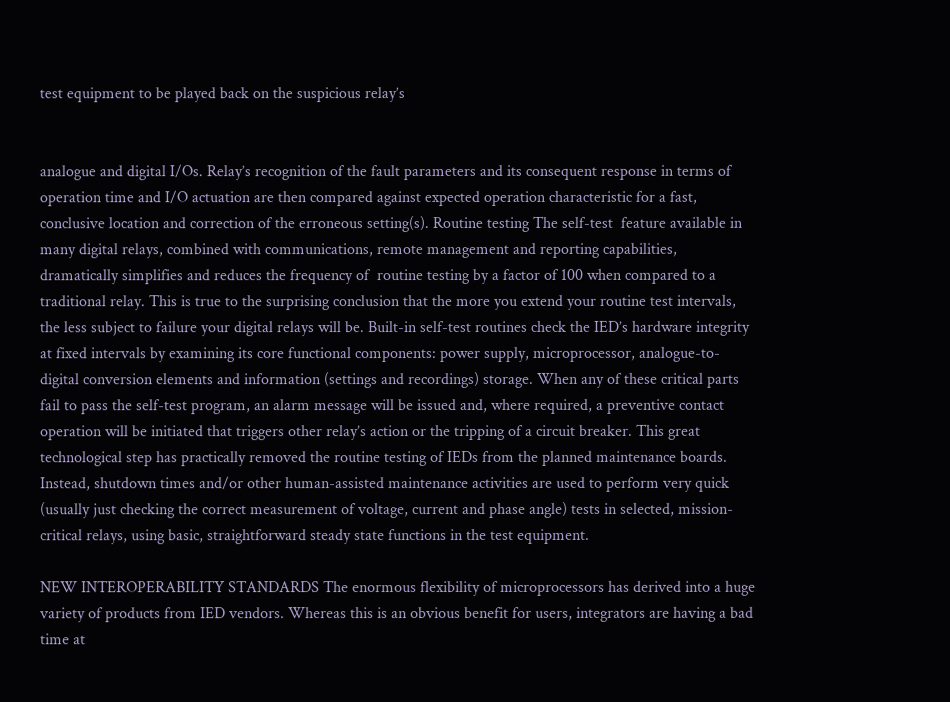test equipment to be played back on the suspicious relay’s


analogue and digital I/Os. Relay’s recognition of the fault parameters and its consequent response in terms of operation time and I/O actuation are then compared against expected operation characteristic for a fast, conclusive location and correction of the erroneous setting(s). Routine testing The self-test  feature available in many digital relays, combined with communications, remote management and reporting capabilities, dramatically simplifies and reduces the frequency of  routine testing by a factor of 100 when compared to a traditional relay. This is true to the surprising conclusion that the more you extend your routine test intervals, the less subject to failure your digital relays will be. Built-in self-test routines check the IED’s hardware integrity at fixed intervals by examining its core functional components: power supply, microprocessor, analogue-to-digital conversion elements and information (settings and recordings) storage. When any of these critical parts fail to pass the self-test program, an alarm message will be issued and, where required, a preventive contact operation will be initiated that triggers other relay’s action or the tripping of a circuit breaker. This great technological step has practically removed the routine testing of IEDs from the planned maintenance boards. Instead, shutdown times and/or other human-assisted maintenance activities are used to perform very quick (usually just checking the correct measurement of voltage, current and phase angle) tests in selected, mission-critical relays, using basic, straightforward steady state functions in the test equipment.

NEW INTEROPERABILITY STANDARDS The enormous flexibility of microprocessors has derived into a huge variety of products from IED vendors. Whereas this is an obvious benefit for users, integrators are having a bad time at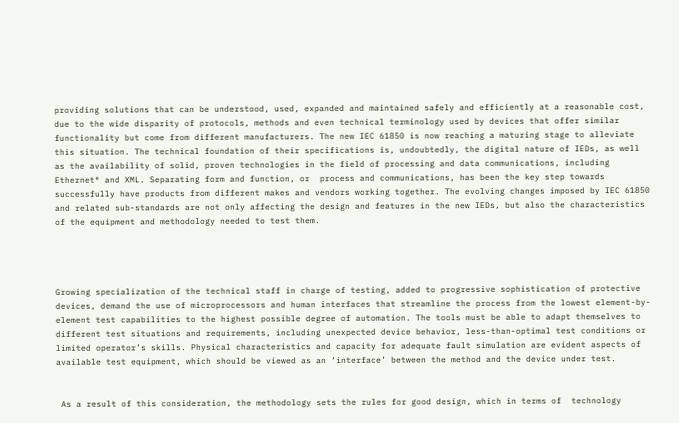providing solutions that can be understood, used, expanded and maintained safely and efficiently at a reasonable cost, due to the wide disparity of protocols, methods and even technical terminology used by devices that offer similar functionality but come from different manufacturers. The new IEC 61850 is now reaching a maturing stage to alleviate this situation. The technical foundation of their specifications is, undoubtedly, the digital nature of IEDs, as well as the availability of solid, proven technologies in the field of processing and data communications, including Ethernet® and XML. Separating form and function, or  process and communications, has been the key step towards successfully have products from different makes and vendors working together. The evolving changes imposed by IEC 61850 and related sub-standards are not only affecting the design and features in the new IEDs, but also the characteristics of the equipment and methodology needed to test them.




Growing specialization of the technical staff in charge of testing, added to progressive sophistication of protective devices, demand the use of microprocessors and human interfaces that streamline the process from the lowest element-by-element test capabilities to the highest possible degree of automation. The tools must be able to adapt themselves to different test situations and requirements, including unexpected device behavior, less-than-optimal test conditions or limited operator’s skills. Physical characteristics and capacity for adequate fault simulation are evident aspects of  available test equipment, which should be viewed as an ‘interface’ between the method and the device under test.


 As a result of this consideration, the methodology sets the rules for good design, which in terms of  technology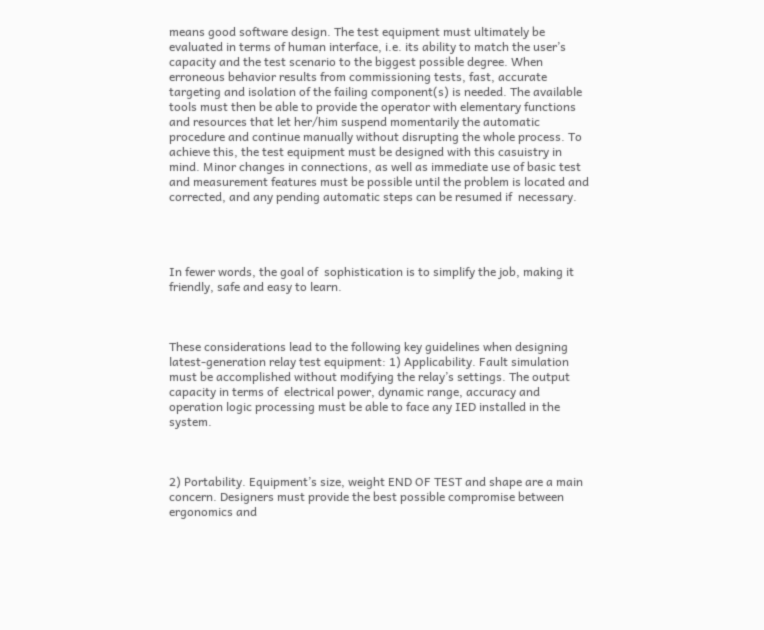means good software design. The test equipment must ultimately be evaluated in terms of human interface, i.e. its ability to match the user’s capacity and the test scenario to the biggest possible degree. When erroneous behavior results from commissioning tests, fast, accurate targeting and isolation of the failing component(s) is needed. The available tools must then be able to provide the operator with elementary functions and resources that let her/him suspend momentarily the automatic procedure and continue manually without disrupting the whole process. To achieve this, the test equipment must be designed with this casuistry in mind. Minor changes in connections, as well as immediate use of basic test and measurement features must be possible until the problem is located and corrected, and any pending automatic steps can be resumed if  necessary.




In fewer words, the goal of  sophistication is to simplify the job, making it friendly, safe and easy to learn.



These considerations lead to the following key guidelines when designing latest-generation relay test equipment: 1) Applicability. Fault simulation must be accomplished without modifying the relay’s settings. The output capacity in terms of  electrical power, dynamic range, accuracy and operation logic processing must be able to face any IED installed in the system.



2) Portability. Equipment’s size, weight END OF TEST and shape are a main concern. Designers must provide the best possible compromise between ergonomics and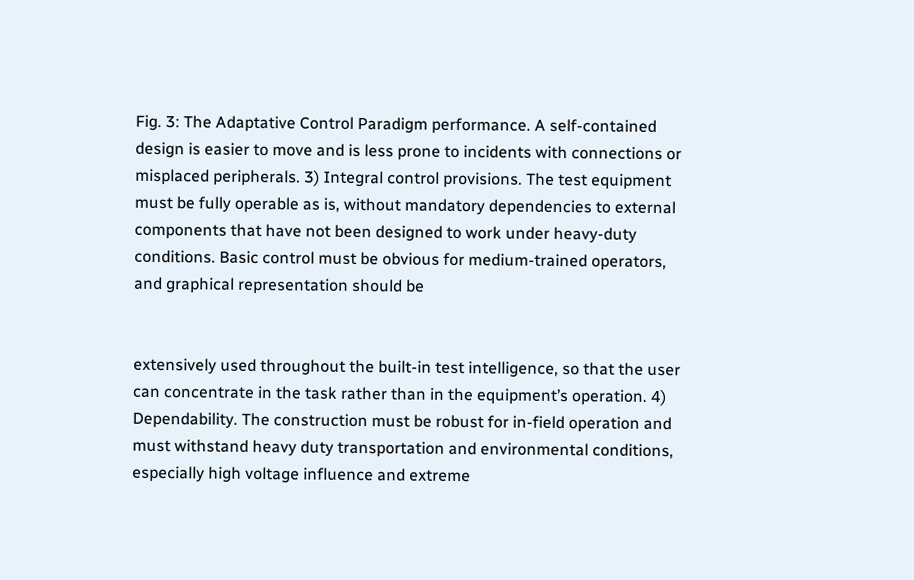Fig. 3: The Adaptative Control Paradigm performance. A self-contained design is easier to move and is less prone to incidents with connections or misplaced peripherals. 3) Integral control provisions. The test equipment must be fully operable as is, without mandatory dependencies to external components that have not been designed to work under heavy-duty conditions. Basic control must be obvious for medium-trained operators, and graphical representation should be


extensively used throughout the built-in test intelligence, so that the user can concentrate in the task rather than in the equipment’s operation. 4) Dependability. The construction must be robust for in-field operation and must withstand heavy duty transportation and environmental conditions, especially high voltage influence and extreme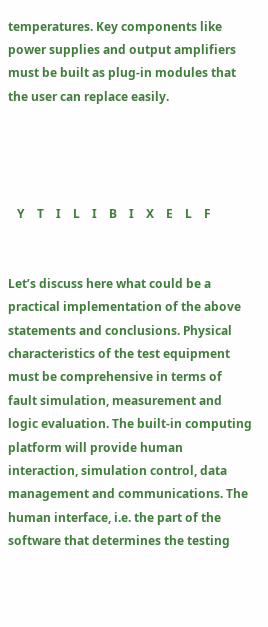temperatures. Key components like power supplies and output amplifiers must be built as plug-in modules that the user can replace easily.




   Y    T    I    L    I    B    I    X    E    L    F


Let’s discuss here what could be a practical implementation of the above statements and conclusions. Physical characteristics of the test equipment must be comprehensive in terms of fault simulation, measurement and logic evaluation. The built-in computing platform will provide human interaction, simulation control, data management and communications. The human interface, i.e. the part of the software that determines the testing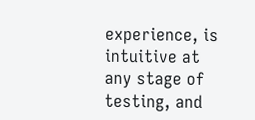experience, is intuitive at any stage of testing, and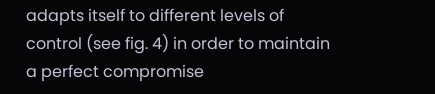adapts itself to different levels of control (see fig. 4) in order to maintain a perfect compromise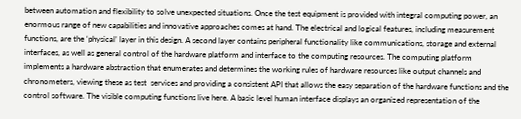between automation and flexibility to solve unexpected situations. Once the test equipment is provided with integral computing power, an enormous range of new capabilities and innovative approaches comes at hand. The electrical and logical features, including measurement functions, are the ‘physical’ layer in this design. A second layer contains peripheral functionality like communications, storage and external interfaces, as well as general control of the hardware platform and interface to the computing resources. The computing platform implements a hardware abstraction that enumerates and determines the working rules of hardware resources like output channels and chronometers, viewing these as test  services and providing a consistent API that allows the easy separation of the hardware functions and the control software. The visible computing functions live here. A basic level human interface displays an organized representation of the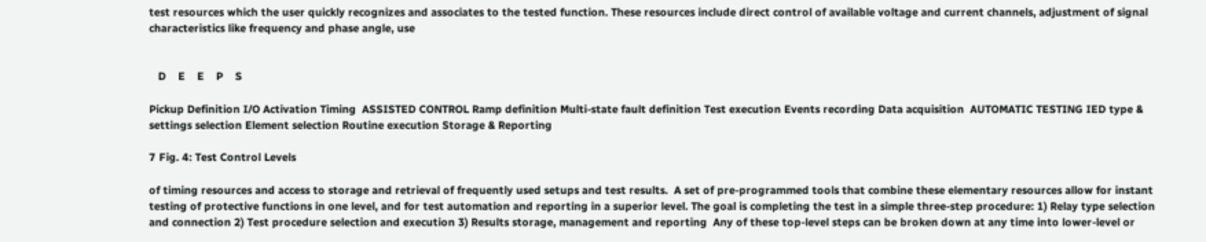test resources which the user quickly recognizes and associates to the tested function. These resources include direct control of available voltage and current channels, adjustment of signal characteristics like frequency and phase angle, use


   D    E    E    P    S

Pickup Definition I/O Activation Timing  ASSISTED CONTROL Ramp definition Multi-state fault definition Test execution Events recording Data acquisition  AUTOMATIC TESTING IED type & settings selection Element selection Routine execution Storage & Reporting

7 Fig. 4: Test Control Levels

of timing resources and access to storage and retrieval of frequently used setups and test results.  A set of pre-programmed tools that combine these elementary resources allow for instant testing of protective functions in one level, and for test automation and reporting in a superior level. The goal is completing the test in a simple three-step procedure: 1) Relay type selection and connection 2) Test procedure selection and execution 3) Results storage, management and reporting  Any of these top-level steps can be broken down at any time into lower-level or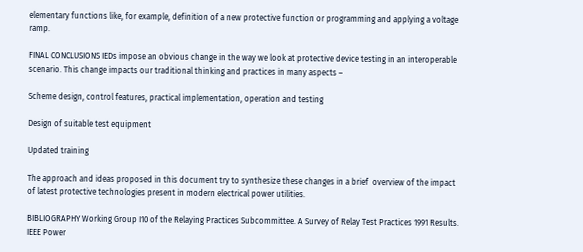elementary functions like, for example, definition of a new protective function or programming and applying a voltage ramp.

FINAL CONCLUSIONS IEDs impose an obvious change in the way we look at protective device testing in an interoperable scenario. This change impacts our traditional thinking and practices in many aspects –

Scheme design, control features, practical implementation, operation and testing

Design of suitable test equipment

Updated training

The approach and ideas proposed in this document try to synthesize these changes in a brief  overview of the impact of latest protective technologies present in modern electrical power utilities.

BIBLIOGRAPHY Working Group I10 of the Relaying Practices Subcommittee. A Survey of Relay Test Practices 1991 Results. IEEE Power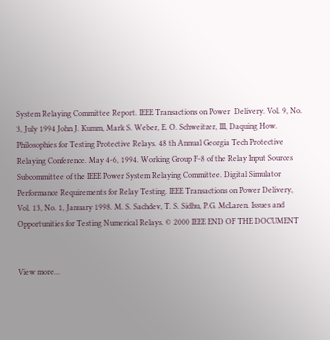System Relaying Committee Report. IEEE Transactions on Power  Delivery. Vol. 9, No. 3, July 1994 John J. Kumm, Mark S. Weber, E. O. Schweitzer, III, Daquing How. Philosophies for Testing Protective Relays. 48 th Annual Georgia Tech Protective Relaying Conference. May 4-6, 1994. Working Group F-8 of the Relay Input Sources Subcommittee of the IEEE Power System Relaying Committee. Digital Simulator Performance Requirements for Relay Testing. IEEE Transactions on Power Delivery, Vol. 13, No. 1, January 1998. M. S. Sachdev, T. S. Sidhu, P.G. McLaren. Issues and Opportunities for Testing Numerical Relays. © 2000 IEEE END OF THE DOCUMENT


View more...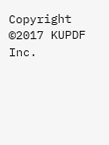Copyright ©2017 KUPDF Inc.